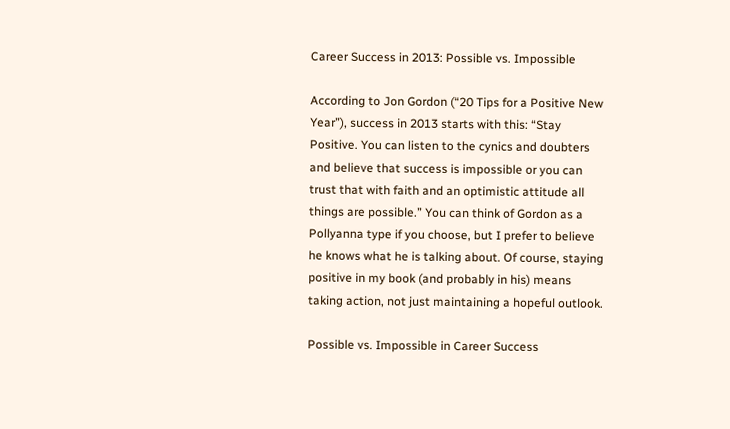Career Success in 2013: Possible vs. Impossible

According to Jon Gordon (“20 Tips for a Positive New Year”), success in 2013 starts with this: “Stay Positive. You can listen to the cynics and doubters and believe that success is impossible or you can trust that with faith and an optimistic attitude all things are possible.” You can think of Gordon as a Pollyanna type if you choose, but I prefer to believe he knows what he is talking about. Of course, staying positive in my book (and probably in his) means taking action, not just maintaining a hopeful outlook.

Possible vs. Impossible in Career Success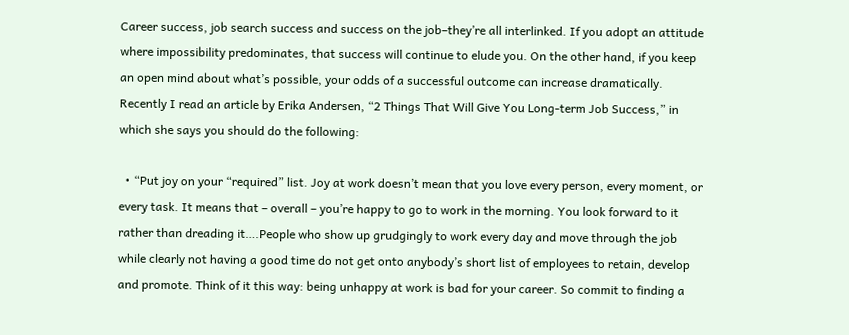Career success, job search success and success on the job–they’re all interlinked. If you adopt an attitude where impossibility predominates, that success will continue to elude you. On the other hand, if you keep an open mind about what’s possible, your odds of a successful outcome can increase dramatically. Recently I read an article by Erika Andersen, “2 Things That Will Give You Long-term Job Success,” in which she says you should do the following:

  • “Put joy on your “required” list. Joy at work doesn’t mean that you love every person, every moment, or every task. It means that – overall – you’re happy to go to work in the morning. You look forward to it rather than dreading it….People who show up grudgingly to work every day and move through the job while clearly not having a good time do not get onto anybody’s short list of employees to retain, develop and promote. Think of it this way: being unhappy at work is bad for your career. So commit to finding a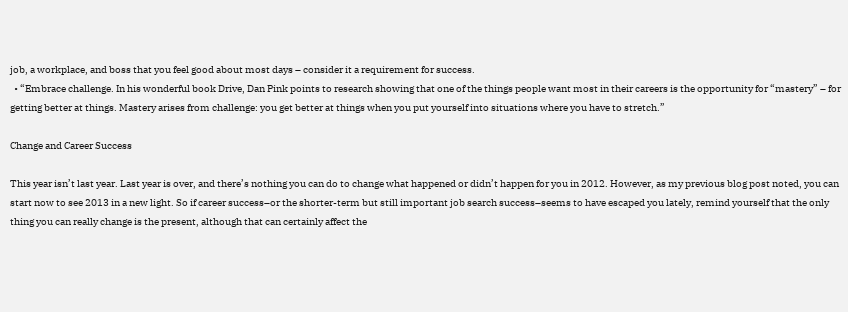job, a workplace, and boss that you feel good about most days – consider it a requirement for success.
  • “Embrace challenge. In his wonderful book Drive, Dan Pink points to research showing that one of the things people want most in their careers is the opportunity for “mastery” – for getting better at things. Mastery arises from challenge: you get better at things when you put yourself into situations where you have to stretch.”

Change and Career Success

This year isn’t last year. Last year is over, and there’s nothing you can do to change what happened or didn’t happen for you in 2012. However, as my previous blog post noted, you can start now to see 2013 in a new light. So if career success–or the shorter-term but still important job search success–seems to have escaped you lately, remind yourself that the only thing you can really change is the present, although that can certainly affect the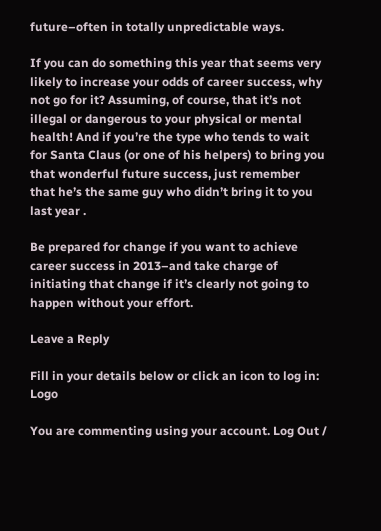future–often in totally unpredictable ways.

If you can do something this year that seems very likely to increase your odds of career success, why not go for it? Assuming, of course, that it’s not illegal or dangerous to your physical or mental health! And if you’re the type who tends to wait for Santa Claus (or one of his helpers) to bring you that wonderful future success, just remember that he’s the same guy who didn’t bring it to you last year .

Be prepared for change if you want to achieve career success in 2013–and take charge of initiating that change if it’s clearly not going to happen without your effort.

Leave a Reply

Fill in your details below or click an icon to log in: Logo

You are commenting using your account. Log Out /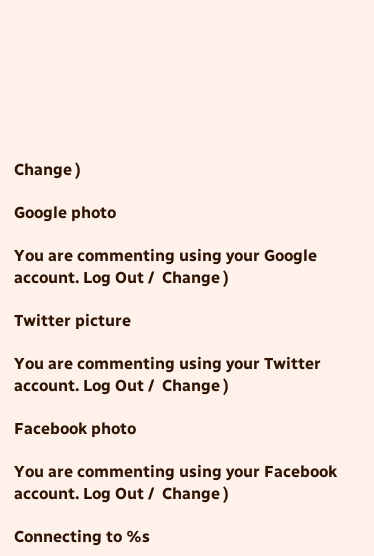Change )

Google photo

You are commenting using your Google account. Log Out /  Change )

Twitter picture

You are commenting using your Twitter account. Log Out /  Change )

Facebook photo

You are commenting using your Facebook account. Log Out /  Change )

Connecting to %s